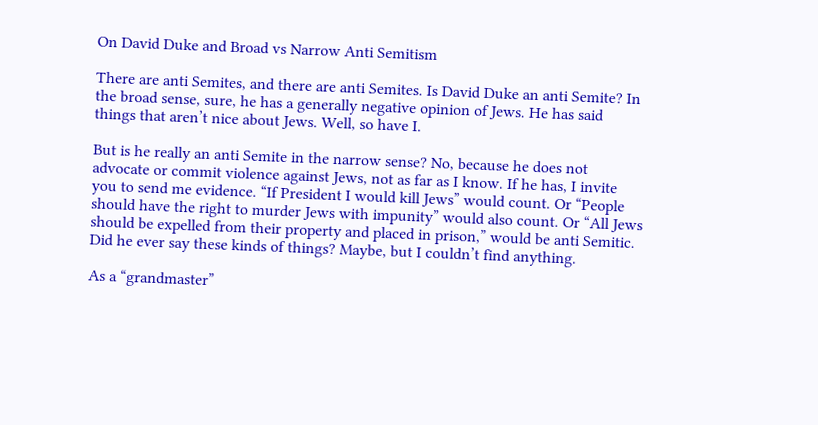On David Duke and Broad vs Narrow Anti Semitism

There are anti Semites, and there are anti Semites. Is David Duke an anti Semite? In the broad sense, sure, he has a generally negative opinion of Jews. He has said things that aren’t nice about Jews. Well, so have I.

But is he really an anti Semite in the narrow sense? No, because he does not advocate or commit violence against Jews, not as far as I know. If he has, I invite you to send me evidence. “If President I would kill Jews” would count. Or “People should have the right to murder Jews with impunity” would also count. Or “All Jews should be expelled from their property and placed in prison,” would be anti Semitic. Did he ever say these kinds of things? Maybe, but I couldn’t find anything.

As a “grandmaster”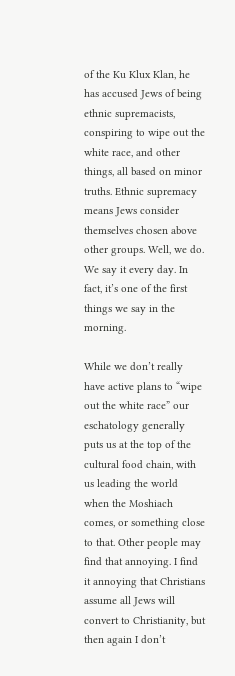of the Ku Klux Klan, he has accused Jews of being ethnic supremacists, conspiring to wipe out the white race, and other things, all based on minor truths. Ethnic supremacy means Jews consider themselves chosen above other groups. Well, we do. We say it every day. In fact, it’s one of the first things we say in the morning.

While we don’t really have active plans to “wipe out the white race” our eschatology generally puts us at the top of the cultural food chain, with us leading the world when the Moshiach comes, or something close to that. Other people may find that annoying. I find it annoying that Christians assume all Jews will convert to Christianity, but then again I don’t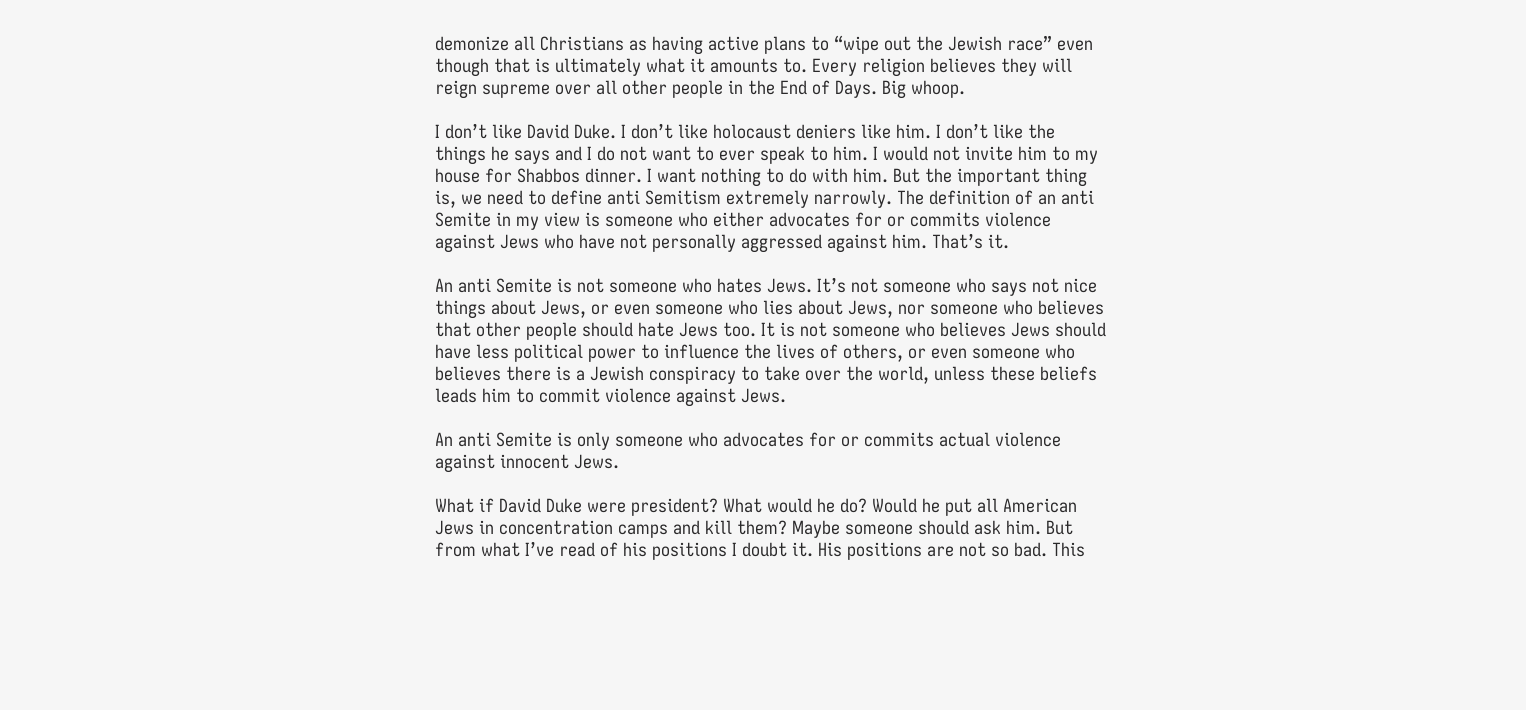demonize all Christians as having active plans to “wipe out the Jewish race” even though that is ultimately what it amounts to. Every religion believes they will reign supreme over all other people in the End of Days. Big whoop.

I don’t like David Duke. I don’t like holocaust deniers like him. I don’t like the things he says and I do not want to ever speak to him. I would not invite him to my house for Shabbos dinner. I want nothing to do with him. But the important thing is, we need to define anti Semitism extremely narrowly. The definition of an anti Semite in my view is someone who either advocates for or commits violence against Jews who have not personally aggressed against him. That’s it.

An anti Semite is not someone who hates Jews. It’s not someone who says not nice things about Jews, or even someone who lies about Jews, nor someone who believes that other people should hate Jews too. It is not someone who believes Jews should have less political power to influence the lives of others, or even someone who believes there is a Jewish conspiracy to take over the world, unless these beliefs leads him to commit violence against Jews.

An anti Semite is only someone who advocates for or commits actual violence against innocent Jews.

What if David Duke were president? What would he do? Would he put all American Jews in concentration camps and kill them? Maybe someone should ask him. But from what I’ve read of his positions I doubt it. His positions are not so bad. This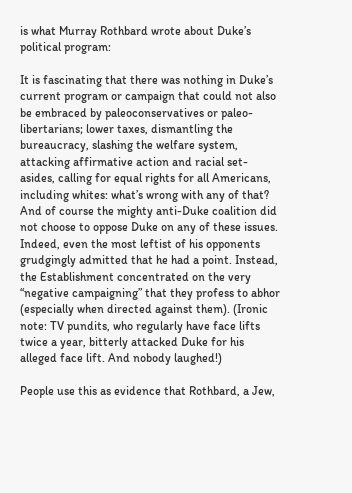is what Murray Rothbard wrote about Duke’s political program:

It is fascinating that there was nothing in Duke’s current program or campaign that could not also be embraced by paleoconservatives or paleo-libertarians; lower taxes, dismantling the bureaucracy, slashing the welfare system, attacking affirmative action and racial set-asides, calling for equal rights for all Americans, including whites: what’s wrong with any of that? And of course the mighty anti-Duke coalition did not choose to oppose Duke on any of these issues. Indeed, even the most leftist of his opponents grudgingly admitted that he had a point. Instead, the Establishment concentrated on the very “negative campaigning” that they profess to abhor (especially when directed against them). (Ironic note: TV pundits, who regularly have face lifts twice a year, bitterly attacked Duke for his alleged face lift. And nobody laughed!)

People use this as evidence that Rothbard, a Jew,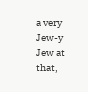a very Jew-y Jew at that,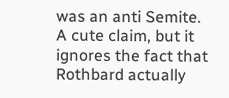was an anti Semite. A cute claim, but it ignores the fact that Rothbard actually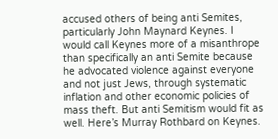accused others of being anti Semites, particularly John Maynard Keynes. I would call Keynes more of a misanthrope than specifically an anti Semite because he advocated violence against everyone and not just Jews, through systematic inflation and other economic policies of mass theft. But anti Semitism would fit as well. Here’s Murray Rothbard on Keynes.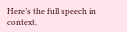Here’s the full speech in context.